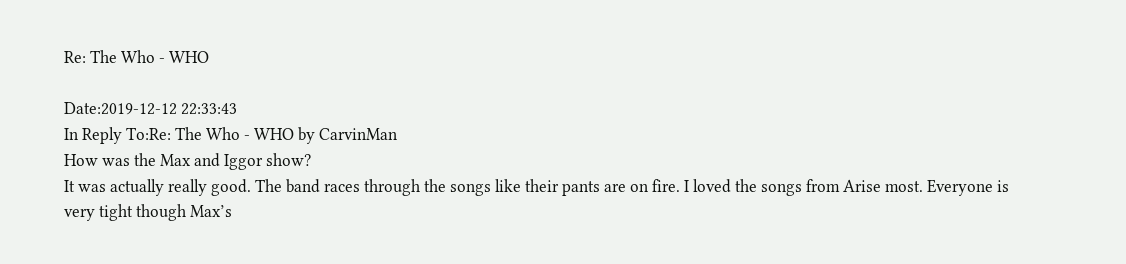Re: The Who - WHO

Date:2019-12-12 22:33:43
In Reply To:Re: The Who - WHO by CarvinMan
How was the Max and Iggor show?
It was actually really good. The band races through the songs like their pants are on fire. I loved the songs from Arise most. Everyone is very tight though Max’s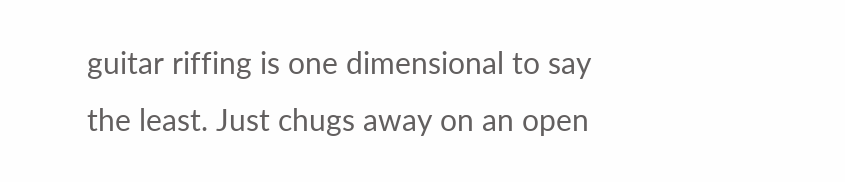guitar riffing is one dimensional to say the least. Just chugs away on an open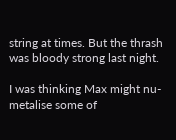string at times. But the thrash was bloody strong last night.

I was thinking Max might nu-metalise some of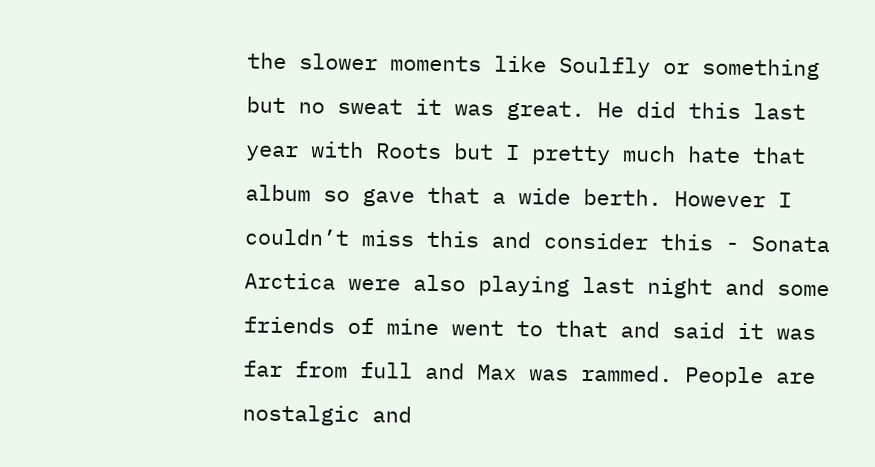the slower moments like Soulfly or something but no sweat it was great. He did this last year with Roots but I pretty much hate that album so gave that a wide berth. However I couldn’t miss this and consider this - Sonata Arctica were also playing last night and some friends of mine went to that and said it was far from full and Max was rammed. People are nostalgic and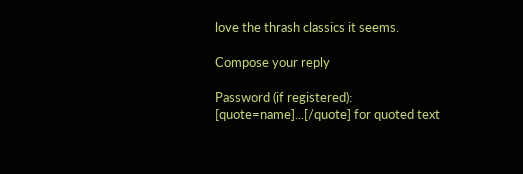love the thrash classics it seems.

Compose your reply

Password (if registered):
[quote=name]...[/quote] for quoted text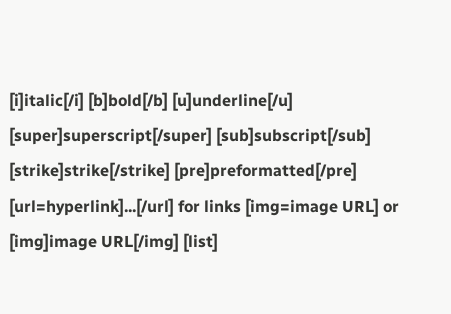[i]italic[/i] [b]bold[/b] [u]underline[/u] [super]superscript[/super] [sub]subscript[/sub] [strike]strike[/strike] [pre]preformatted[/pre] [url=hyperlink]...[/url] for links [img=image URL] or [img]image URL[/img] [list]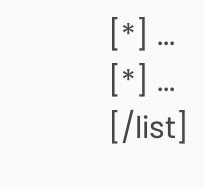[*] ... [*] ... [/list]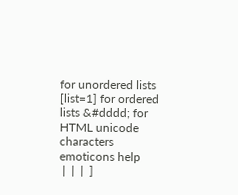for unordered lists [list=1] for ordered lists &#dddd; for HTML unicode characters emoticons help
 |  |  |  ]